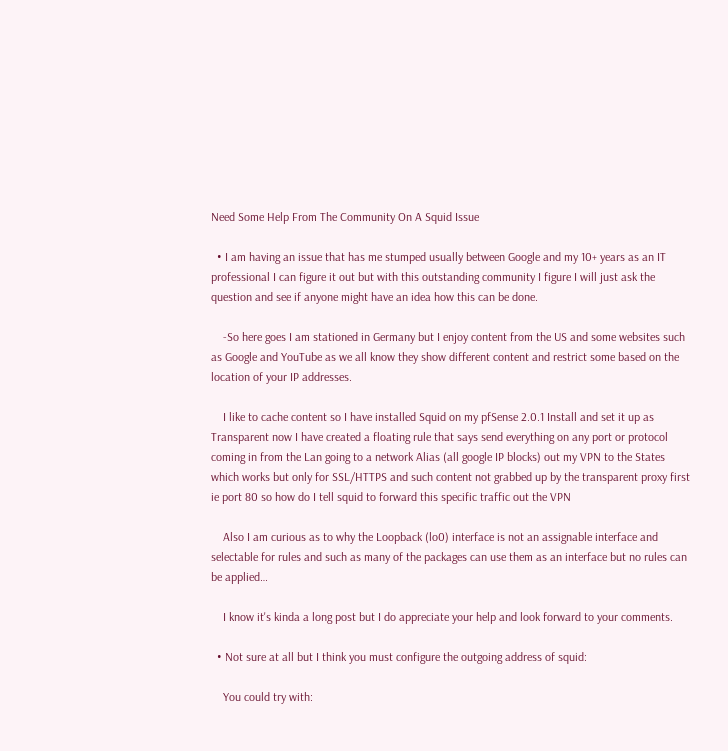Need Some Help From The Community On A Squid Issue

  • I am having an issue that has me stumped usually between Google and my 10+ years as an IT professional I can figure it out but with this outstanding community I figure I will just ask the question and see if anyone might have an idea how this can be done.

    -So here goes I am stationed in Germany but I enjoy content from the US and some websites such as Google and YouTube as we all know they show different content and restrict some based on the location of your IP addresses.

    I like to cache content so I have installed Squid on my pfSense 2.0.1 Install and set it up as Transparent now I have created a floating rule that says send everything on any port or protocol coming in from the Lan going to a network Alias (all google IP blocks) out my VPN to the States which works but only for SSL/HTTPS and such content not grabbed up by the transparent proxy first ie port 80 so how do I tell squid to forward this specific traffic out the VPN

    Also I am curious as to why the Loopback (lo0) interface is not an assignable interface and selectable for rules and such as many of the packages can use them as an interface but no rules can be applied…

    I know it's kinda a long post but I do appreciate your help and look forward to your comments.

  • Not sure at all but I think you must configure the outgoing address of squid:

    You could try with: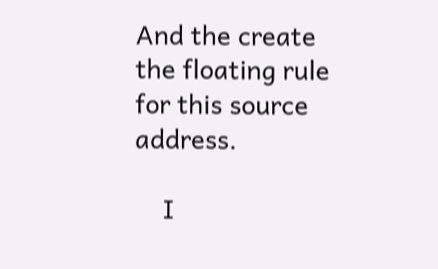And the create the floating rule for this source address.

    I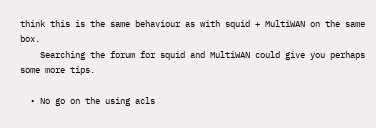think this is the same behaviour as with squid + MultiWAN on the same box.
    Searching the forum for squid and MultiWAN could give you perhaps some more tips.

  • No go on the using acls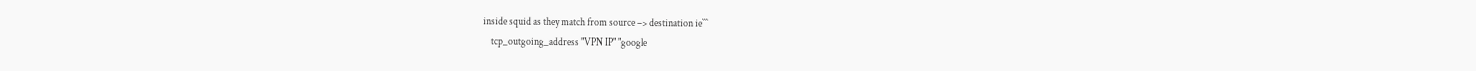inside squid as they match from source –> destination ie```
    tcp_outgoing_address "VPN IP" "google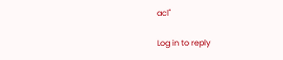acl"

Log in to reply